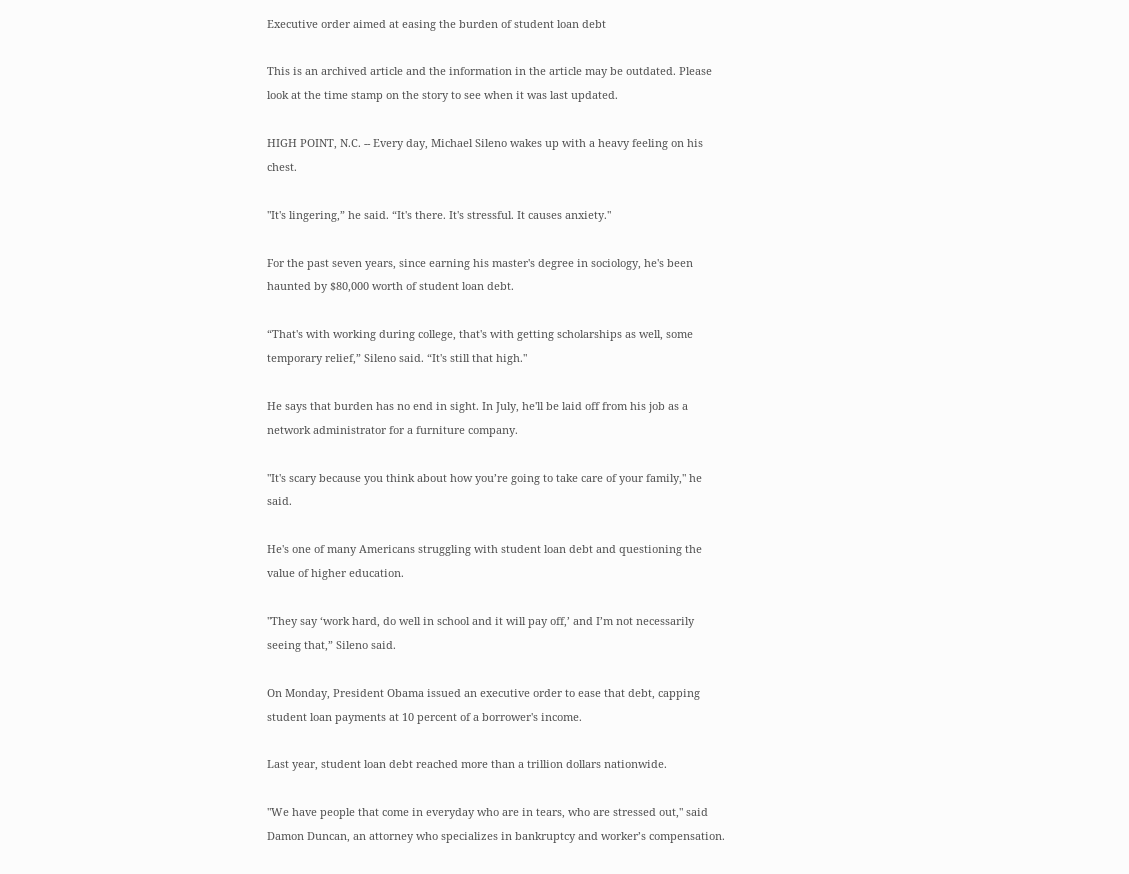Executive order aimed at easing the burden of student loan debt

This is an archived article and the information in the article may be outdated. Please look at the time stamp on the story to see when it was last updated.

HIGH POINT, N.C. -- Every day, Michael Sileno wakes up with a heavy feeling on his chest.

"It's lingering,” he said. “It's there. It's stressful. It causes anxiety."

For the past seven years, since earning his master's degree in sociology, he's been haunted by $80,000 worth of student loan debt.

“That's with working during college, that's with getting scholarships as well, some temporary relief,” Sileno said. “It's still that high."

He says that burden has no end in sight. In July, he'll be laid off from his job as a network administrator for a furniture company.

"It's scary because you think about how you’re going to take care of your family," he said.

He's one of many Americans struggling with student loan debt and questioning the value of higher education.

"They say ‘work hard, do well in school and it will pay off,’ and I’m not necessarily seeing that,” Sileno said.

On Monday, President Obama issued an executive order to ease that debt, capping student loan payments at 10 percent of a borrower's income.

Last year, student loan debt reached more than a trillion dollars nationwide.

"We have people that come in everyday who are in tears, who are stressed out," said Damon Duncan, an attorney who specializes in bankruptcy and worker’s compensation.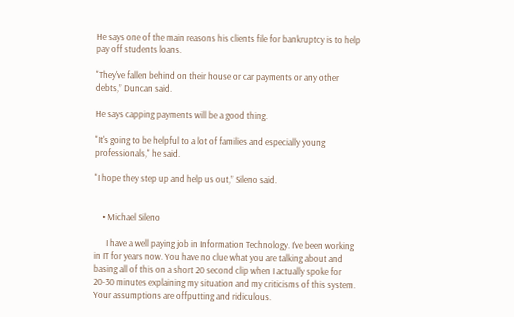He says one of the main reasons his clients file for bankruptcy is to help pay off students loans.

"They've fallen behind on their house or car payments or any other debts,” Duncan said.

He says capping payments will be a good thing.

"It's going to be helpful to a lot of families and especially young professionals," he said.

"I hope they step up and help us out,” Sileno said.


    • Michael Sileno

      I have a well paying job in Information Technology. I’ve been working in IT for years now. You have no clue what you are talking about and basing all of this on a short 20 second clip when I actually spoke for 20-30 minutes explaining my situation and my criticisms of this system. Your assumptions are offputting and ridiculous.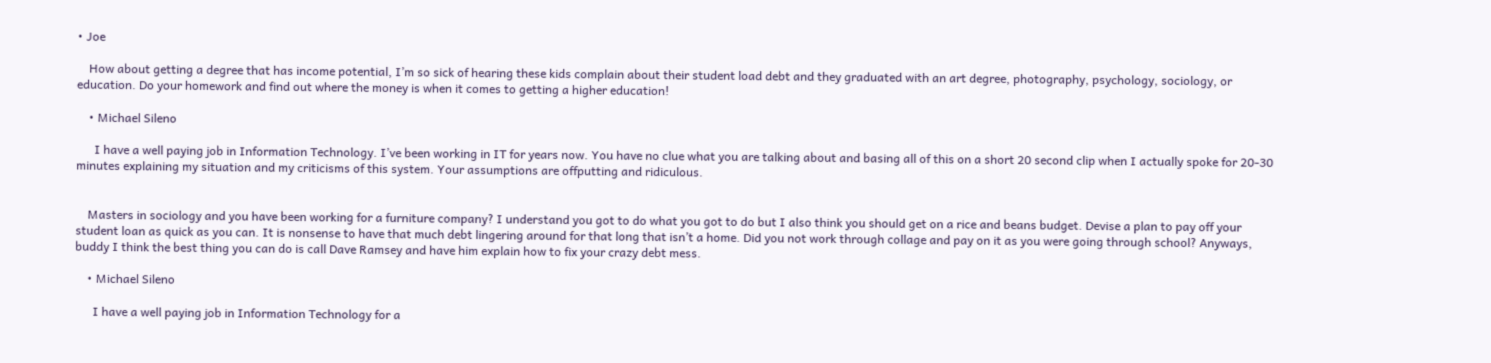• Joe

    How about getting a degree that has income potential, I’m so sick of hearing these kids complain about their student load debt and they graduated with an art degree, photography, psychology, sociology, or education. Do your homework and find out where the money is when it comes to getting a higher education!

    • Michael Sileno

      I have a well paying job in Information Technology. I’ve been working in IT for years now. You have no clue what you are talking about and basing all of this on a short 20 second clip when I actually spoke for 20-30 minutes explaining my situation and my criticisms of this system. Your assumptions are offputting and ridiculous.


    Masters in sociology and you have been working for a furniture company? I understand you got to do what you got to do but I also think you should get on a rice and beans budget. Devise a plan to pay off your student loan as quick as you can. It is nonsense to have that much debt lingering around for that long that isn’t a home. Did you not work through collage and pay on it as you were going through school? Anyways, buddy I think the best thing you can do is call Dave Ramsey and have him explain how to fix your crazy debt mess.

    • Michael Sileno

      I have a well paying job in Information Technology for a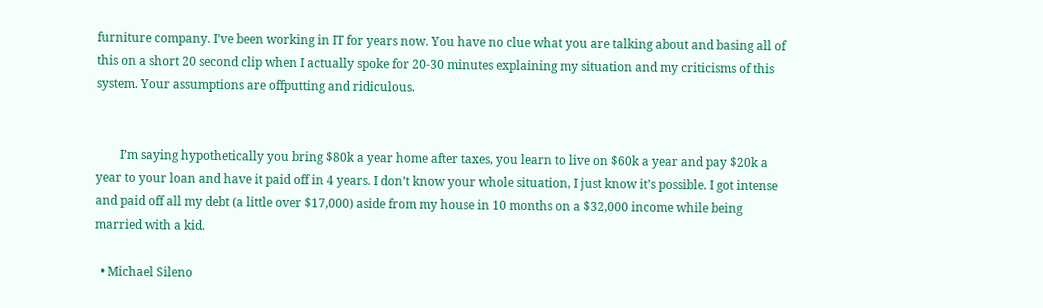furniture company. I’ve been working in IT for years now. You have no clue what you are talking about and basing all of this on a short 20 second clip when I actually spoke for 20-30 minutes explaining my situation and my criticisms of this system. Your assumptions are offputting and ridiculous.


        I’m saying hypothetically you bring $80k a year home after taxes, you learn to live on $60k a year and pay $20k a year to your loan and have it paid off in 4 years. I don’t know your whole situation, I just know it’s possible. I got intense and paid off all my debt (a little over $17,000) aside from my house in 10 months on a $32,000 income while being married with a kid.

  • Michael Sileno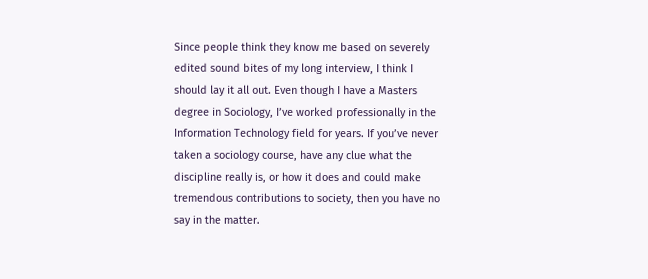Since people think they know me based on severely edited sound bites of my long interview, I think I should lay it all out. Even though I have a Masters degree in Sociology, I’ve worked professionally in the Information Technology field for years. If you’ve never taken a sociology course, have any clue what the discipline really is, or how it does and could make tremendous contributions to society, then you have no say in the matter.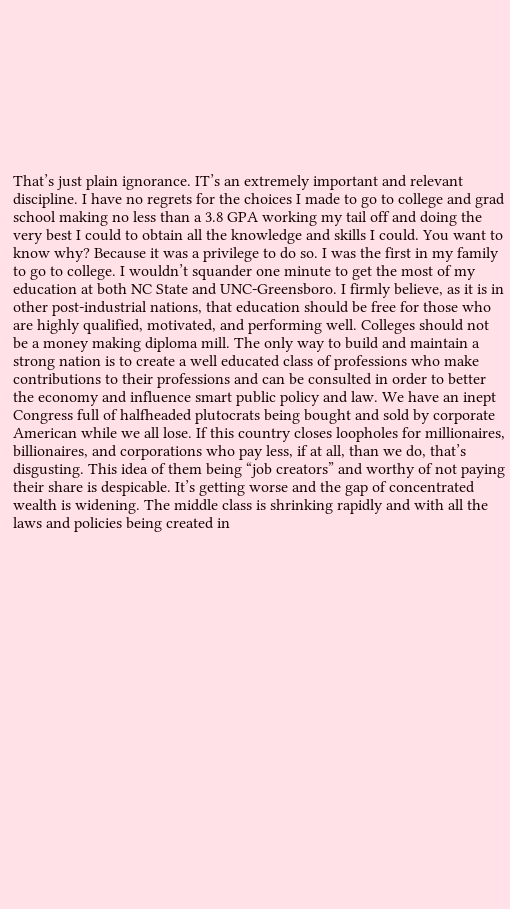That’s just plain ignorance. IT’s an extremely important and relevant discipline. I have no regrets for the choices I made to go to college and grad school making no less than a 3.8 GPA working my tail off and doing the very best I could to obtain all the knowledge and skills I could. You want to know why? Because it was a privilege to do so. I was the first in my family to go to college. I wouldn’t squander one minute to get the most of my education at both NC State and UNC-Greensboro. I firmly believe, as it is in other post-industrial nations, that education should be free for those who are highly qualified, motivated, and performing well. Colleges should not be a money making diploma mill. The only way to build and maintain a strong nation is to create a well educated class of professions who make contributions to their professions and can be consulted in order to better the economy and influence smart public policy and law. We have an inept Congress full of halfheaded plutocrats being bought and sold by corporate American while we all lose. If this country closes loopholes for millionaires, billionaires, and corporations who pay less, if at all, than we do, that’s disgusting. This idea of them being “job creators” and worthy of not paying their share is despicable. It’s getting worse and the gap of concentrated wealth is widening. The middle class is shrinking rapidly and with all the laws and policies being created in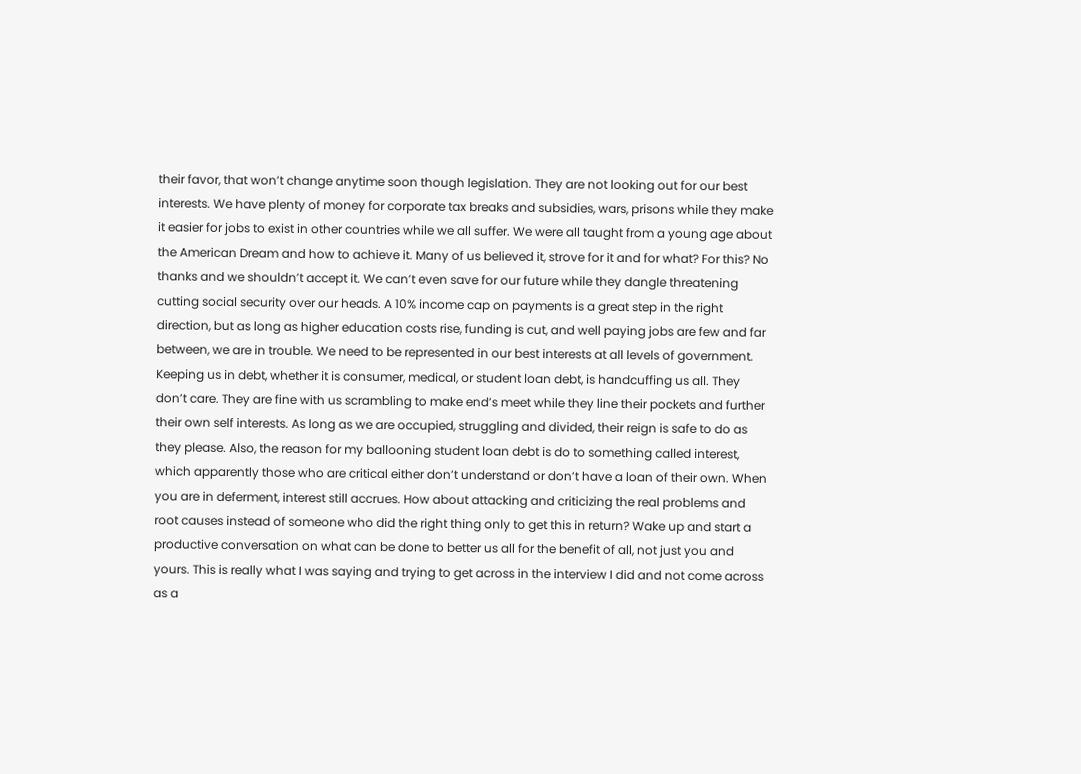their favor, that won’t change anytime soon though legislation. They are not looking out for our best interests. We have plenty of money for corporate tax breaks and subsidies, wars, prisons while they make it easier for jobs to exist in other countries while we all suffer. We were all taught from a young age about the American Dream and how to achieve it. Many of us believed it, strove for it and for what? For this? No thanks and we shouldn’t accept it. We can’t even save for our future while they dangle threatening cutting social security over our heads. A 10% income cap on payments is a great step in the right direction, but as long as higher education costs rise, funding is cut, and well paying jobs are few and far between, we are in trouble. We need to be represented in our best interests at all levels of government. Keeping us in debt, whether it is consumer, medical, or student loan debt, is handcuffing us all. They don’t care. They are fine with us scrambling to make end’s meet while they line their pockets and further their own self interests. As long as we are occupied, struggling and divided, their reign is safe to do as they please. Also, the reason for my ballooning student loan debt is do to something called interest, which apparently those who are critical either don’t understand or don’t have a loan of their own. When you are in deferment, interest still accrues. How about attacking and criticizing the real problems and root causes instead of someone who did the right thing only to get this in return? Wake up and start a productive conversation on what can be done to better us all for the benefit of all, not just you and yours. This is really what I was saying and trying to get across in the interview I did and not come across as a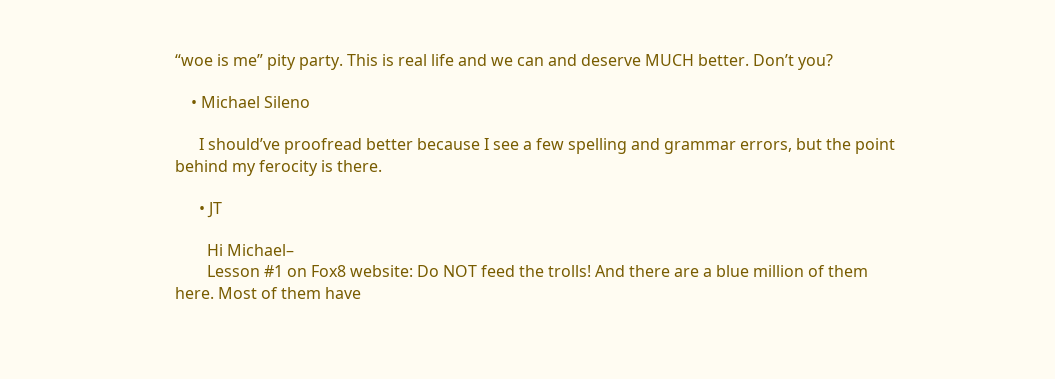“woe is me” pity party. This is real life and we can and deserve MUCH better. Don’t you?

    • Michael Sileno

      I should’ve proofread better because I see a few spelling and grammar errors, but the point behind my ferocity is there.

      • JT

        Hi Michael–
        Lesson #1 on Fox8 website: Do NOT feed the trolls! And there are a blue million of them here. Most of them have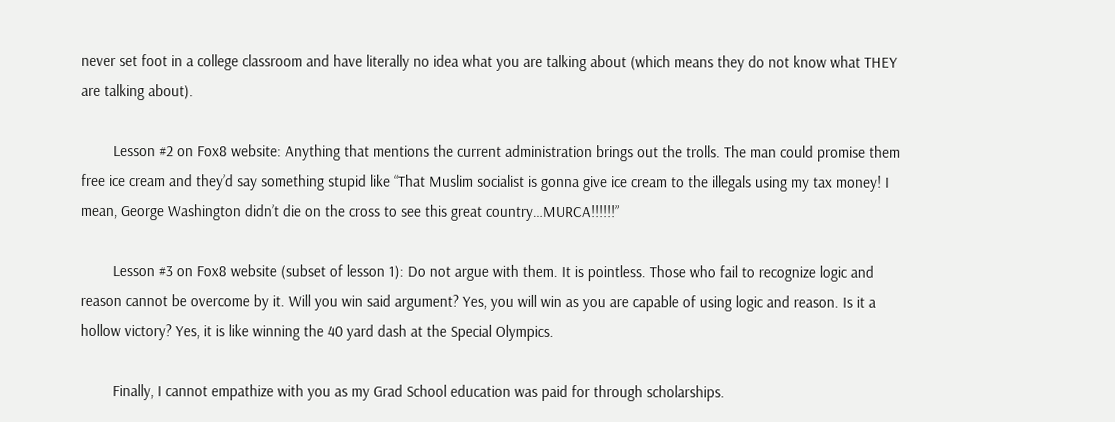never set foot in a college classroom and have literally no idea what you are talking about (which means they do not know what THEY are talking about).

        Lesson #2 on Fox8 website: Anything that mentions the current administration brings out the trolls. The man could promise them free ice cream and they’d say something stupid like “That Muslim socialist is gonna give ice cream to the illegals using my tax money! I mean, George Washington didn’t die on the cross to see this great country…MURCA!!!!!!”

        Lesson #3 on Fox8 website (subset of lesson 1): Do not argue with them. It is pointless. Those who fail to recognize logic and reason cannot be overcome by it. Will you win said argument? Yes, you will win as you are capable of using logic and reason. Is it a hollow victory? Yes, it is like winning the 40 yard dash at the Special Olympics.

        Finally, I cannot empathize with you as my Grad School education was paid for through scholarships.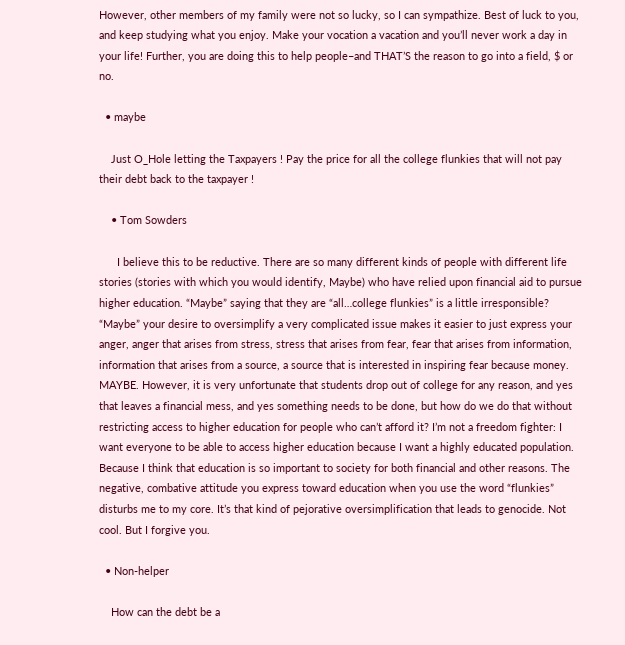However, other members of my family were not so lucky, so I can sympathize. Best of luck to you, and keep studying what you enjoy. Make your vocation a vacation and you’ll never work a day in your life! Further, you are doing this to help people–and THAT’S the reason to go into a field, $ or no.

  • maybe

    Just O_Hole letting the Taxpayers ! Pay the price for all the college flunkies that will not pay their debt back to the taxpayer !

    • Tom Sowders

      I believe this to be reductive. There are so many different kinds of people with different life stories (stories with which you would identify, Maybe) who have relied upon financial aid to pursue higher education. “Maybe” saying that they are “all…college flunkies” is a little irresponsible? “Maybe” your desire to oversimplify a very complicated issue makes it easier to just express your anger, anger that arises from stress, stress that arises from fear, fear that arises from information, information that arises from a source, a source that is interested in inspiring fear because money. MAYBE. However, it is very unfortunate that students drop out of college for any reason, and yes that leaves a financial mess, and yes something needs to be done, but how do we do that without restricting access to higher education for people who can’t afford it? I’m not a freedom fighter: I want everyone to be able to access higher education because I want a highly educated population. Because I think that education is so important to society for both financial and other reasons. The negative, combative attitude you express toward education when you use the word “flunkies” disturbs me to my core. It’s that kind of pejorative oversimplification that leads to genocide. Not cool. But I forgive you.

  • Non-helper

    How can the debt be a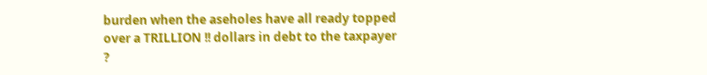burden when the aseholes have all ready topped over a TRILLION !! dollars in debt to the taxpayer ?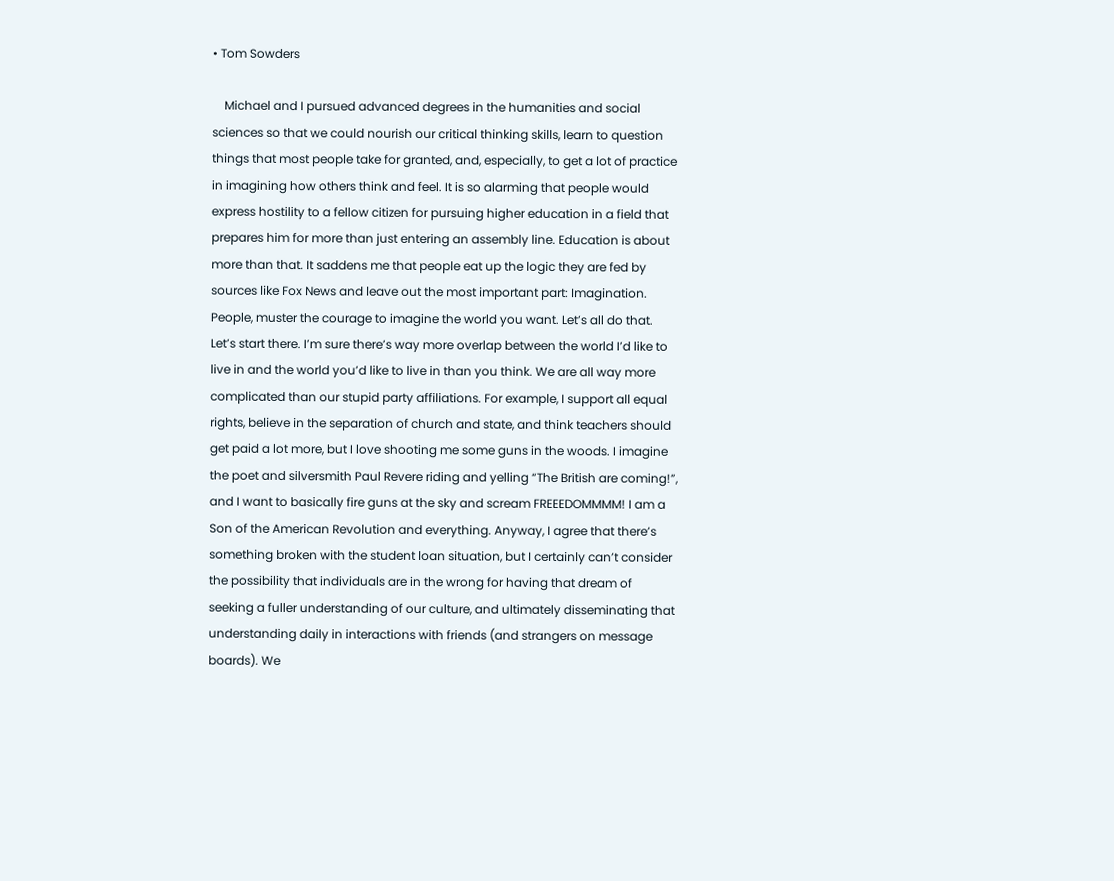• Tom Sowders

    Michael and I pursued advanced degrees in the humanities and social sciences so that we could nourish our critical thinking skills, learn to question things that most people take for granted, and, especially, to get a lot of practice in imagining how others think and feel. It is so alarming that people would express hostility to a fellow citizen for pursuing higher education in a field that prepares him for more than just entering an assembly line. Education is about more than that. It saddens me that people eat up the logic they are fed by sources like Fox News and leave out the most important part: Imagination. People, muster the courage to imagine the world you want. Let’s all do that. Let’s start there. I’m sure there’s way more overlap between the world I’d like to live in and the world you’d like to live in than you think. We are all way more complicated than our stupid party affiliations. For example, I support all equal rights, believe in the separation of church and state, and think teachers should get paid a lot more, but I love shooting me some guns in the woods. I imagine the poet and silversmith Paul Revere riding and yelling “The British are coming!”, and I want to basically fire guns at the sky and scream FREEEDOMMMM! I am a Son of the American Revolution and everything. Anyway, I agree that there’s something broken with the student loan situation, but I certainly can’t consider the possibility that individuals are in the wrong for having that dream of seeking a fuller understanding of our culture, and ultimately disseminating that understanding daily in interactions with friends (and strangers on message boards). We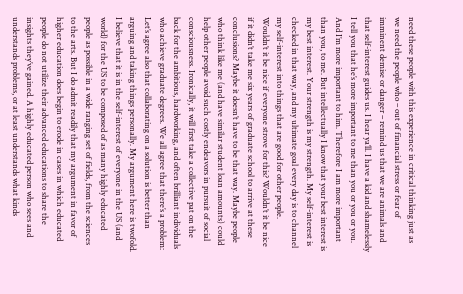need these people with this experience in critical thinking just as we need the people who – out of financial stress or fear of imminent demise or danger – remind us that we are animals and that self-interest guides us. I hear ya’ll. I have a kid and shamelessly I tell you that he’s more important to me than you or you or you. And I’m more important to him. Therefore I am more important than you, to me. But intellectually I know that your best interest is my best interest. Your strength is my strength. My self-interest is checked in that way, and my ultimate goal every day is to channel my self-interest into things that are good for other people. Wouldn’t it be nice if everyone strove for this? Wouldn’t it be nice if it didn’t take me six years of graduate school to arrive at these conclusions? Maybe it doesn’t have to be that way. Maybe people who think like me (and have similar student loan amounts) could help other people avoid such costly endeavors in pursuit of social consciousness. Ironically, it will first take a collective pat on the back for the ambitious, hardworking, and often brilliant individuals who achieve graduate degrees. We all agree that there’s a problem: Let’s agree also that collaborating on a solution is better than arguing and taking things personally. My argument here is twofold. I believe that it is in the self-interest of everyone in the US (and world) for the US to be composed of as many highly educated people as possible in a wide ranging set of fields, from the sciences to the arts. But I do admit readily that my argument in favor of higher education does begin to erode in cases in which educated people do not utilize their advanced educations to share the insights they’ve gained. A highly educated person who sees and understands problems, or at least understands what kinds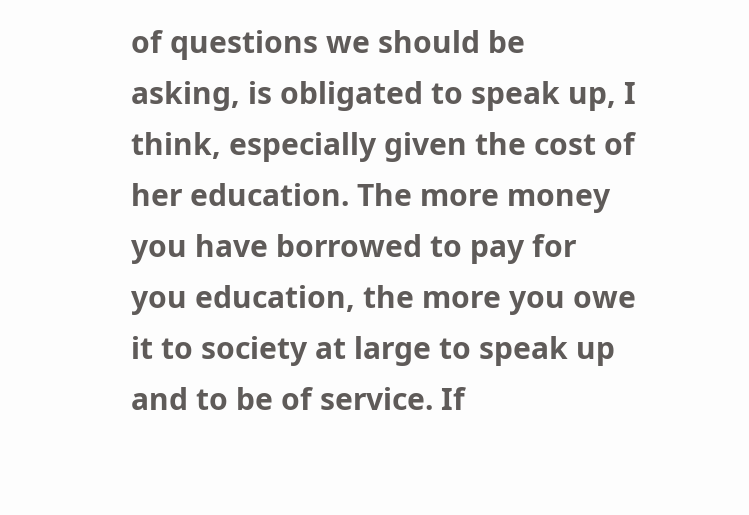of questions we should be asking, is obligated to speak up, I think, especially given the cost of her education. The more money you have borrowed to pay for you education, the more you owe it to society at large to speak up and to be of service. If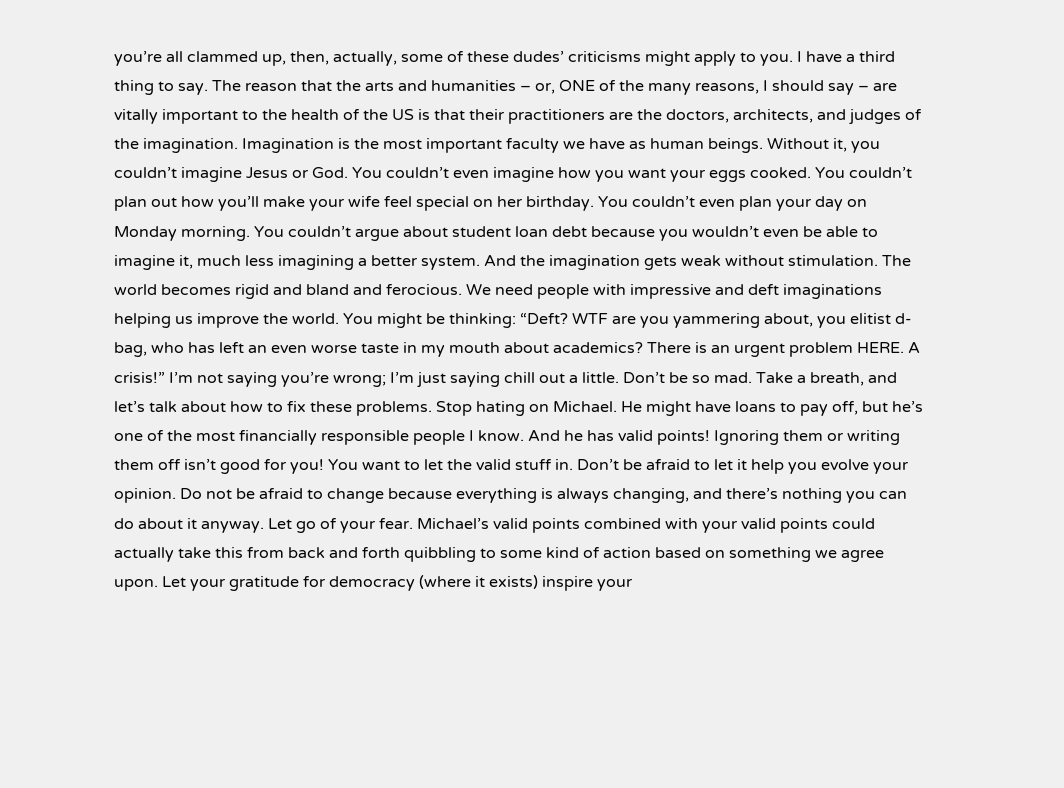you’re all clammed up, then, actually, some of these dudes’ criticisms might apply to you. I have a third thing to say. The reason that the arts and humanities – or, ONE of the many reasons, I should say – are vitally important to the health of the US is that their practitioners are the doctors, architects, and judges of the imagination. Imagination is the most important faculty we have as human beings. Without it, you couldn’t imagine Jesus or God. You couldn’t even imagine how you want your eggs cooked. You couldn’t plan out how you’ll make your wife feel special on her birthday. You couldn’t even plan your day on Monday morning. You couldn’t argue about student loan debt because you wouldn’t even be able to imagine it, much less imagining a better system. And the imagination gets weak without stimulation. The world becomes rigid and bland and ferocious. We need people with impressive and deft imaginations helping us improve the world. You might be thinking: “Deft? WTF are you yammering about, you elitist d-bag, who has left an even worse taste in my mouth about academics? There is an urgent problem HERE. A crisis!” I’m not saying you’re wrong; I’m just saying chill out a little. Don’t be so mad. Take a breath, and let’s talk about how to fix these problems. Stop hating on Michael. He might have loans to pay off, but he’s one of the most financially responsible people I know. And he has valid points! Ignoring them or writing them off isn’t good for you! You want to let the valid stuff in. Don’t be afraid to let it help you evolve your opinion. Do not be afraid to change because everything is always changing, and there’s nothing you can do about it anyway. Let go of your fear. Michael’s valid points combined with your valid points could actually take this from back and forth quibbling to some kind of action based on something we agree upon. Let your gratitude for democracy (where it exists) inspire your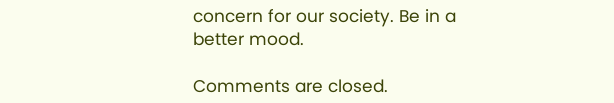concern for our society. Be in a better mood.

Comments are closed.